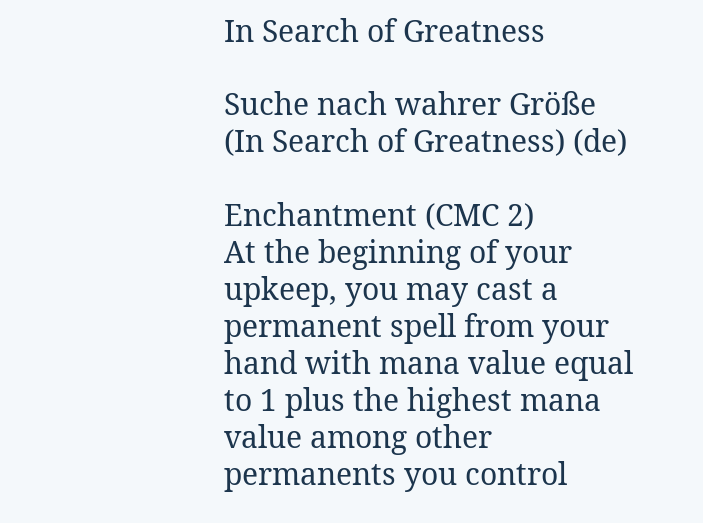In Search of Greatness

Suche nach wahrer Größe (In Search of Greatness) (de)

Enchantment (CMC 2)
At the beginning of your upkeep, you may cast a permanent spell from your hand with mana value equal to 1 plus the highest mana value among other permanents you control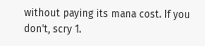without paying its mana cost. If you don't, scry 1.